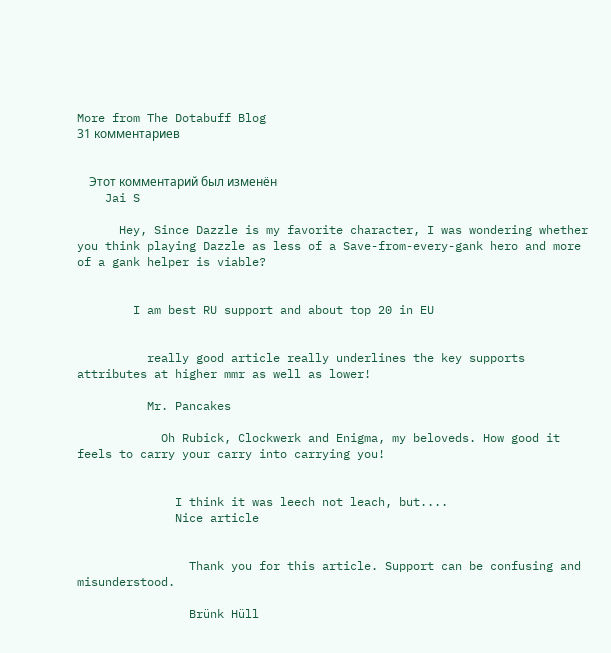More from The Dotabuff Blog
31 комментариев


    Этот комментарий был изменён
    Jai S

      Hey, Since Dazzle is my favorite character, I was wondering whether you think playing Dazzle as less of a Save-from-every-gank hero and more of a gank helper is viable?


        I am best RU support and about top 20 in EU


          really good article really underlines the key supports attributes at higher mmr as well as lower!

          Mr. Pancakes

            Oh Rubick, Clockwerk and Enigma, my beloveds. How good it feels to carry your carry into carrying you!


              I think it was leech not leach, but....
              Nice article


                Thank you for this article. Support can be confusing and misunderstood.

                Brünk Hüll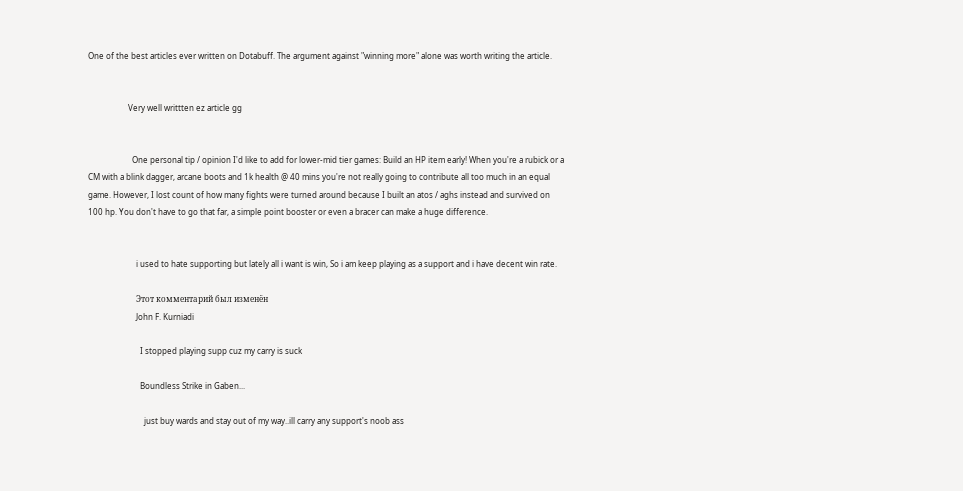One of the best articles ever written on Dotabuff. The argument against "winning more" alone was worth writing the article.


                    Very well writtten ez article gg


                      One personal tip / opinion I'd like to add for lower-mid tier games: Build an HP item early! When you're a rubick or a CM with a blink dagger, arcane boots and 1k health @ 40 mins you're not really going to contribute all too much in an equal game. However, I lost count of how many fights were turned around because I built an atos / aghs instead and survived on 100 hp. You don't have to go that far, a simple point booster or even a bracer can make a huge difference.


                        i used to hate supporting but lately all i want is win, So i am keep playing as a support and i have decent win rate.

                        Этот комментарий был изменён
                        John F. Kurniadi

                          I stopped playing supp cuz my carry is suck

                          Boundless Strike in Gaben...

                            just buy wards and stay out of my way..ill carry any support's noob ass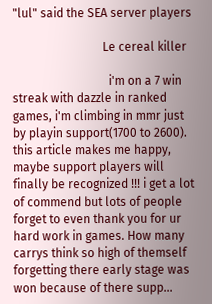"lul" said the SEA server players

                              Le cereal killer

                                i'm on a 7 win streak with dazzle in ranked games, i'm climbing in mmr just by playin support(1700 to 2600). this article makes me happy, maybe support players will finally be recognized !!! i get a lot of commend but lots of people forget to even thank you for ur hard work in games. How many carrys think so high of themself forgetting there early stage was won because of there supp...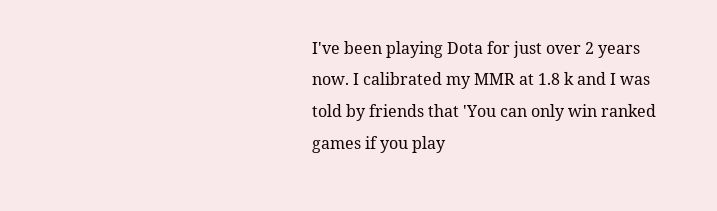I've been playing Dota for just over 2 years now. I calibrated my MMR at 1.8 k and I was told by friends that 'You can only win ranked games if you play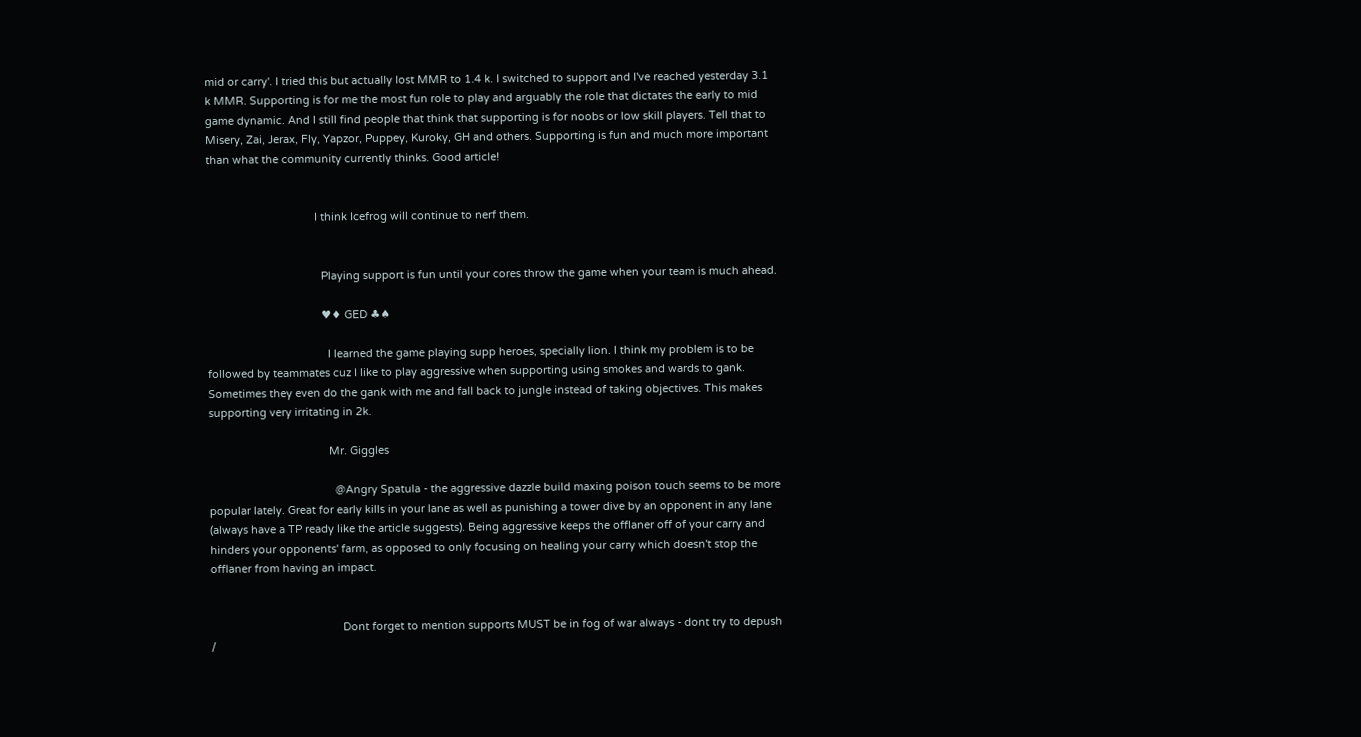mid or carry'. I tried this but actually lost MMR to 1.4 k. I switched to support and I've reached yesterday 3.1 k MMR. Supporting is for me the most fun role to play and arguably the role that dictates the early to mid game dynamic. And I still find people that think that supporting is for noobs or low skill players. Tell that to Misery, Zai, Jerax, Fly, Yapzor, Puppey, Kuroky, GH and others. Supporting is fun and much more important than what the community currently thinks. Good article!


                                    I think Icefrog will continue to nerf them.


                                      Playing support is fun until your cores throw the game when your team is much ahead.

                                      ♥♦ GED ♣♠

                                        I learned the game playing supp heroes, specially lion. I think my problem is to be followed by teammates cuz I like to play aggressive when supporting using smokes and wards to gank. Sometimes they even do the gank with me and fall back to jungle instead of taking objectives. This makes supporting very irritating in 2k.

                                        Mr. Giggles

                                          @Angry Spatula - the aggressive dazzle build maxing poison touch seems to be more popular lately. Great for early kills in your lane as well as punishing a tower dive by an opponent in any lane (always have a TP ready like the article suggests). Being aggressive keeps the offlaner off of your carry and hinders your opponents' farm, as opposed to only focusing on healing your carry which doesn't stop the offlaner from having an impact.


                                            Dont forget to mention supports MUST be in fog of war always - dont try to depush /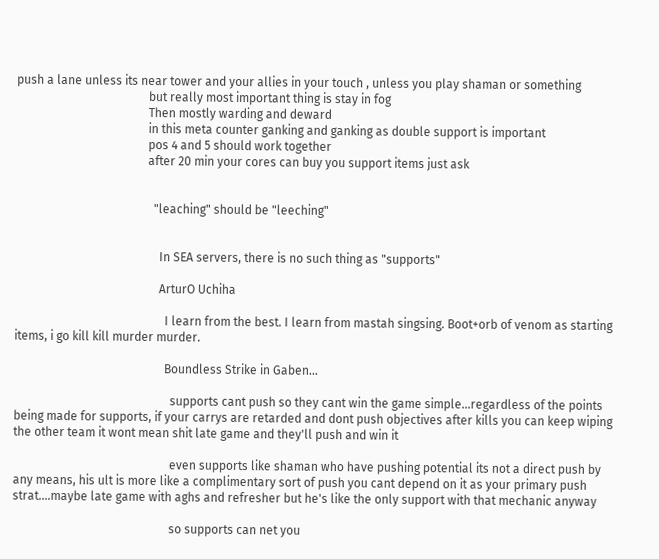push a lane unless its near tower and your allies in your touch , unless you play shaman or something
                                            but really most important thing is stay in fog
                                            Then mostly warding and deward
                                            in this meta counter ganking and ganking as double support is important
                                            pos 4 and 5 should work together
                                            after 20 min your cores can buy you support items just ask


                                              "leaching" should be "leeching"


                                                In SEA servers, there is no such thing as "supports"

                                                ArturO Uchiha

                                                  I learn from the best. I learn from mastah singsing. Boot+orb of venom as starting items, i go kill kill murder murder.

                                                  Boundless Strike in Gaben...

                                                    supports cant push so they cant win the game simple...regardless of the points being made for supports, if your carrys are retarded and dont push objectives after kills you can keep wiping the other team it wont mean shit late game and they'll push and win it

                                                    even supports like shaman who have pushing potential its not a direct push by any means, his ult is more like a complimentary sort of push you cant depend on it as your primary push strat....maybe late game with aghs and refresher but he's like the only support with that mechanic anyway

                                                    so supports can net you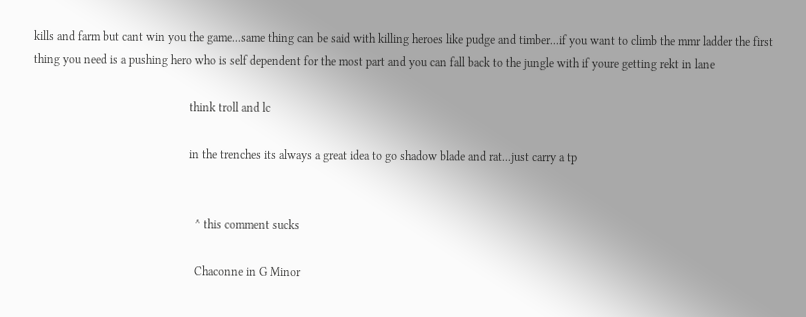kills and farm but cant win you the game...same thing can be said with killing heroes like pudge and timber...if you want to climb the mmr ladder the first thing you need is a pushing hero who is self dependent for the most part and you can fall back to the jungle with if youre getting rekt in lane

                                                    think troll and lc

                                                    in the trenches its always a great idea to go shadow blade and rat...just carry a tp


                                                      ^ this comment sucks

                                                      Chaconne in G Minor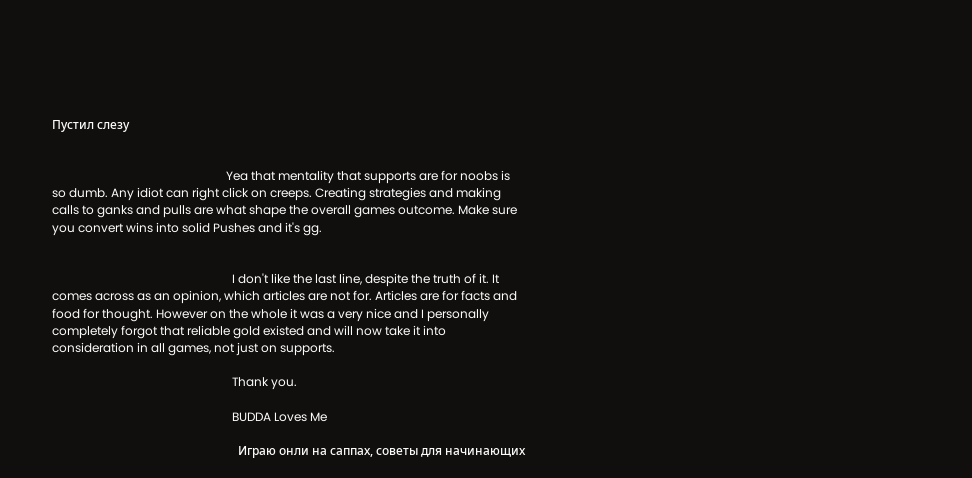Пустил слезу


                                                          Yea that mentality that supports are for noobs is so dumb. Any idiot can right click on creeps. Creating strategies and making calls to ganks and pulls are what shape the overall games outcome. Make sure you convert wins into solid Pushes and it's gg.


                                                            I don't like the last line, despite the truth of it. It comes across as an opinion, which articles are not for. Articles are for facts and food for thought. However on the whole it was a very nice and I personally completely forgot that reliable gold existed and will now take it into consideration in all games, not just on supports.

                                                            Thank you.

                                                            BUDDA Loves Me

                                                              Играю онли на саппах, советы для начинающих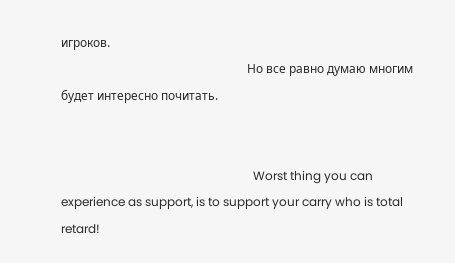игроков.
                                                              Но все равно думаю многим будет интересно почитать.


                                                                Worst thing you can experience as support, is to support your carry who is total retard!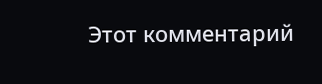Этот комментарий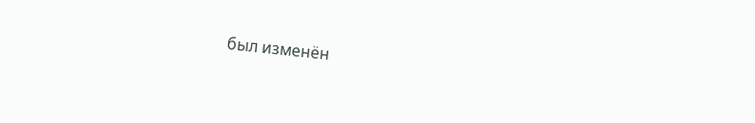был изменён